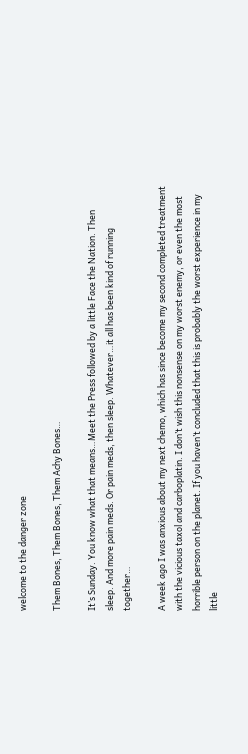welcome to the danger zone

Them Bones, Them Bones, Them Achy Bones…

It’s Sunday. You know what that means…Meet the Press followed by a little Face the Nation. Then sleep. And more pain meds. Or pain meds, then sleep. Whatever…it all has been kind of running together…

A week ago I was anxious about my next chemo, which has since become my second completed treatment with the vicious taxol and carboplatin. I don’t wish this nonsense on my worst enemy, or even the most horrible person on the planet. If you haven’t concluded that this is probably the worst experience in my little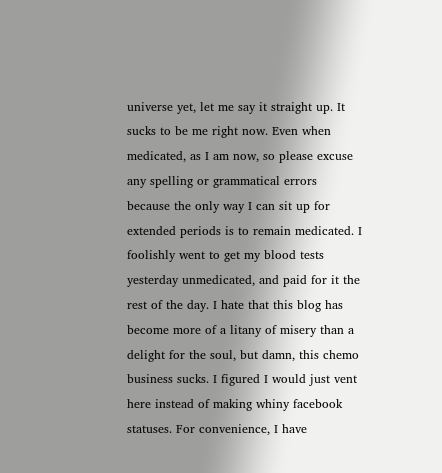universe yet, let me say it straight up. It sucks to be me right now. Even when medicated, as I am now, so please excuse any spelling or grammatical errors because the only way I can sit up for extended periods is to remain medicated. I foolishly went to get my blood tests yesterday unmedicated, and paid for it the rest of the day. I hate that this blog has become more of a litany of misery than a delight for the soul, but damn, this chemo business sucks. I figured I would just vent here instead of making whiny facebook statuses. For convenience, I have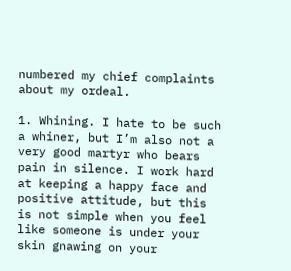numbered my chief complaints about my ordeal.

1. Whining. I hate to be such a whiner, but I’m also not a very good martyr who bears pain in silence. I work hard at keeping a happy face and positive attitude, but this is not simple when you feel like someone is under your skin gnawing on your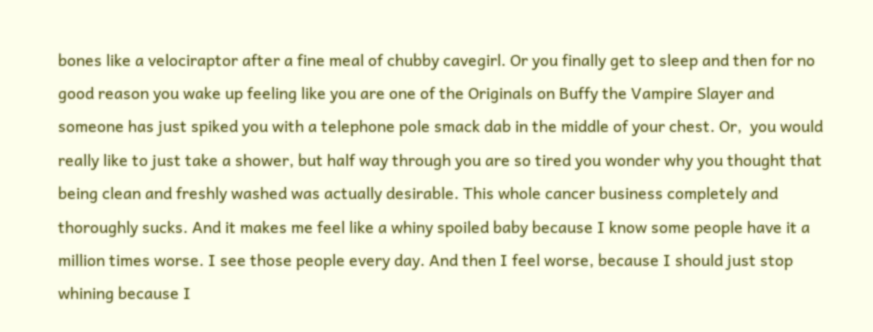bones like a velociraptor after a fine meal of chubby cavegirl. Or you finally get to sleep and then for no good reason you wake up feeling like you are one of the Originals on Buffy the Vampire Slayer and someone has just spiked you with a telephone pole smack dab in the middle of your chest. Or,  you would really like to just take a shower, but half way through you are so tired you wonder why you thought that being clean and freshly washed was actually desirable. This whole cancer business completely and thoroughly sucks. And it makes me feel like a whiny spoiled baby because I know some people have it a million times worse. I see those people every day. And then I feel worse, because I should just stop whining because I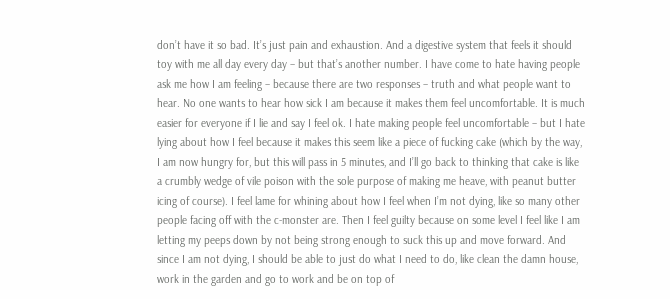don’t have it so bad. It’s just pain and exhaustion. And a digestive system that feels it should toy with me all day every day – but that’s another number. I have come to hate having people ask me how I am feeling – because there are two responses – truth and what people want to hear. No one wants to hear how sick I am because it makes them feel uncomfortable. It is much easier for everyone if I lie and say I feel ok. I hate making people feel uncomfortable – but I hate lying about how I feel because it makes this seem like a piece of fucking cake (which by the way, I am now hungry for, but this will pass in 5 minutes, and I’ll go back to thinking that cake is like a crumbly wedge of vile poison with the sole purpose of making me heave, with peanut butter icing of course). I feel lame for whining about how I feel when I’m not dying, like so many other people facing off with the c-monster are. Then I feel guilty because on some level I feel like I am letting my peeps down by not being strong enough to suck this up and move forward. And since I am not dying, I should be able to just do what I need to do, like clean the damn house, work in the garden and go to work and be on top of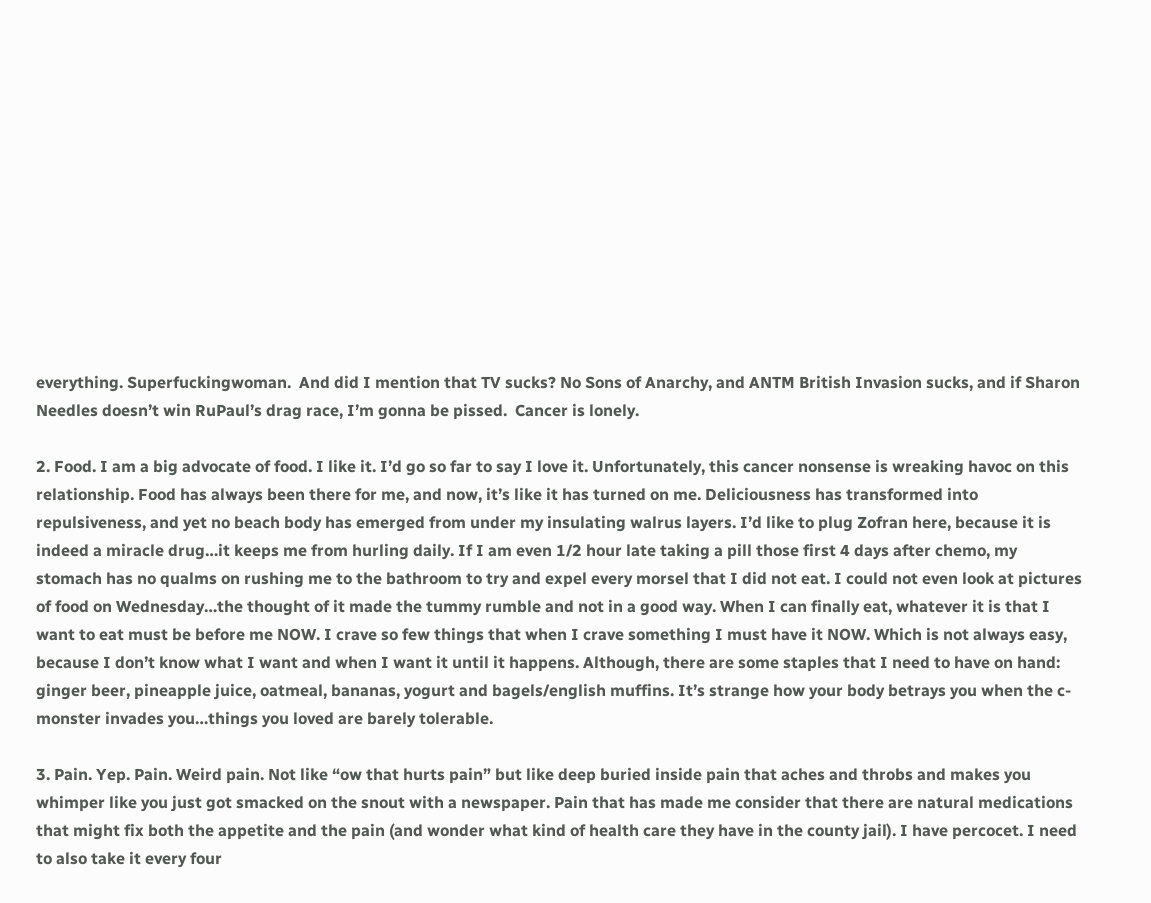everything. Superfuckingwoman.  And did I mention that TV sucks? No Sons of Anarchy, and ANTM British Invasion sucks, and if Sharon Needles doesn’t win RuPaul’s drag race, I’m gonna be pissed.  Cancer is lonely.

2. Food. I am a big advocate of food. I like it. I’d go so far to say I love it. Unfortunately, this cancer nonsense is wreaking havoc on this relationship. Food has always been there for me, and now, it’s like it has turned on me. Deliciousness has transformed into repulsiveness, and yet no beach body has emerged from under my insulating walrus layers. I’d like to plug Zofran here, because it is indeed a miracle drug…it keeps me from hurling daily. If I am even 1/2 hour late taking a pill those first 4 days after chemo, my stomach has no qualms on rushing me to the bathroom to try and expel every morsel that I did not eat. I could not even look at pictures of food on Wednesday…the thought of it made the tummy rumble and not in a good way. When I can finally eat, whatever it is that I want to eat must be before me NOW. I crave so few things that when I crave something I must have it NOW. Which is not always easy, because I don’t know what I want and when I want it until it happens. Although, there are some staples that I need to have on hand: ginger beer, pineapple juice, oatmeal, bananas, yogurt and bagels/english muffins. It’s strange how your body betrays you when the c-monster invades you…things you loved are barely tolerable.

3. Pain. Yep. Pain. Weird pain. Not like “ow that hurts pain” but like deep buried inside pain that aches and throbs and makes you whimper like you just got smacked on the snout with a newspaper. Pain that has made me consider that there are natural medications that might fix both the appetite and the pain (and wonder what kind of health care they have in the county jail). I have percocet. I need to also take it every four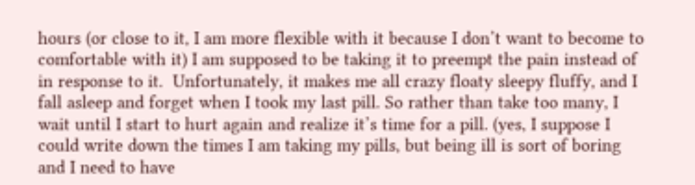hours (or close to it, I am more flexible with it because I don’t want to become to comfortable with it) I am supposed to be taking it to preempt the pain instead of in response to it.  Unfortunately, it makes me all crazy floaty sleepy fluffy, and I fall asleep and forget when I took my last pill. So rather than take too many, I wait until I start to hurt again and realize it’s time for a pill. (yes, I suppose I could write down the times I am taking my pills, but being ill is sort of boring and I need to have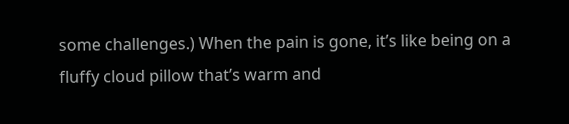some challenges.) When the pain is gone, it’s like being on a fluffy cloud pillow that’s warm and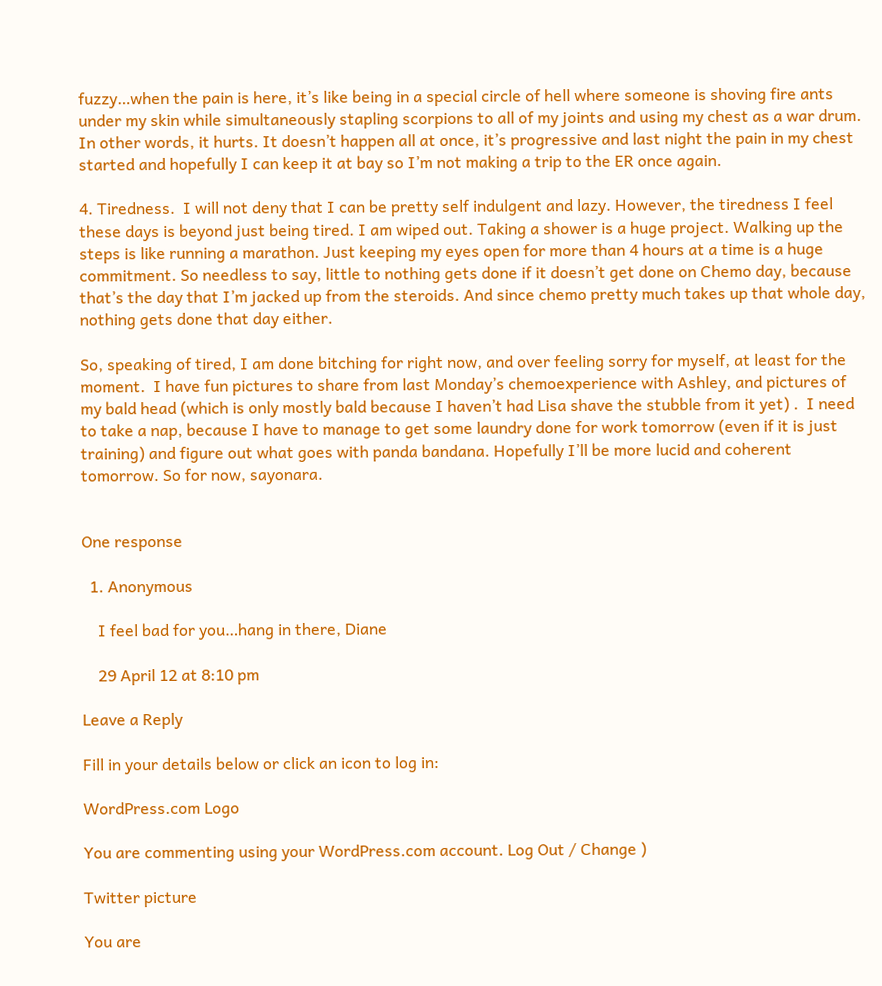fuzzy…when the pain is here, it’s like being in a special circle of hell where someone is shoving fire ants under my skin while simultaneously stapling scorpions to all of my joints and using my chest as a war drum. In other words, it hurts. It doesn’t happen all at once, it’s progressive and last night the pain in my chest started and hopefully I can keep it at bay so I’m not making a trip to the ER once again.

4. Tiredness.  I will not deny that I can be pretty self indulgent and lazy. However, the tiredness I feel these days is beyond just being tired. I am wiped out. Taking a shower is a huge project. Walking up the steps is like running a marathon. Just keeping my eyes open for more than 4 hours at a time is a huge commitment. So needless to say, little to nothing gets done if it doesn’t get done on Chemo day, because that’s the day that I’m jacked up from the steroids. And since chemo pretty much takes up that whole day, nothing gets done that day either.

So, speaking of tired, I am done bitching for right now, and over feeling sorry for myself, at least for the moment.  I have fun pictures to share from last Monday’s chemoexperience with Ashley, and pictures of my bald head (which is only mostly bald because I haven’t had Lisa shave the stubble from it yet) .  I need to take a nap, because I have to manage to get some laundry done for work tomorrow (even if it is just training) and figure out what goes with panda bandana. Hopefully I’ll be more lucid and coherent tomorrow. So for now, sayonara.


One response

  1. Anonymous

    I feel bad for you…hang in there, Diane

    29 April 12 at 8:10 pm

Leave a Reply

Fill in your details below or click an icon to log in:

WordPress.com Logo

You are commenting using your WordPress.com account. Log Out / Change )

Twitter picture

You are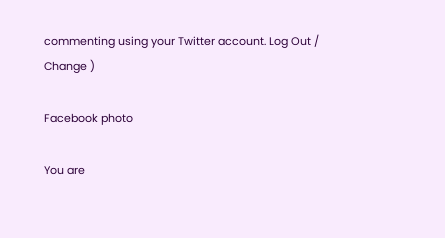commenting using your Twitter account. Log Out / Change )

Facebook photo

You are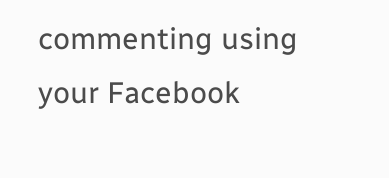commenting using your Facebook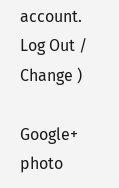account. Log Out / Change )

Google+ photo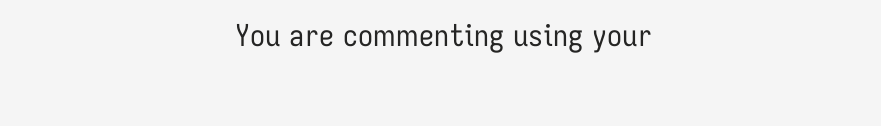You are commenting using your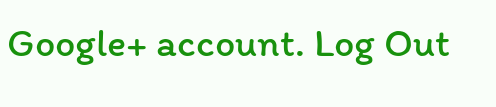Google+ account. Log Out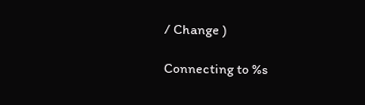/ Change )

Connecting to %s